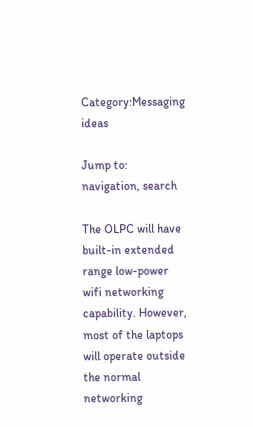Category:Messaging ideas

Jump to: navigation, search

The OLPC will have built-in extended range low-power wifi networking capability. However, most of the laptops will operate outside the normal networking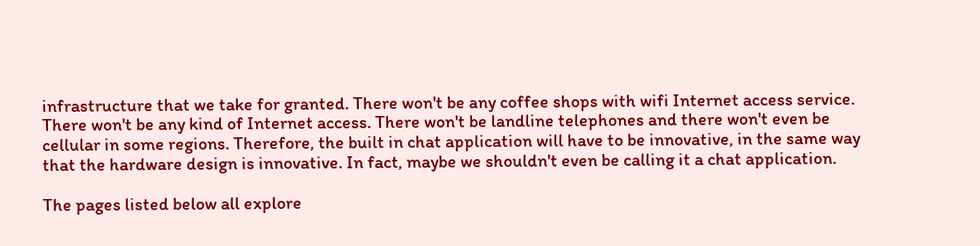infrastructure that we take for granted. There won't be any coffee shops with wifi Internet access service. There won't be any kind of Internet access. There won't be landline telephones and there won't even be cellular in some regions. Therefore, the built in chat application will have to be innovative, in the same way that the hardware design is innovative. In fact, maybe we shouldn't even be calling it a chat application.

The pages listed below all explore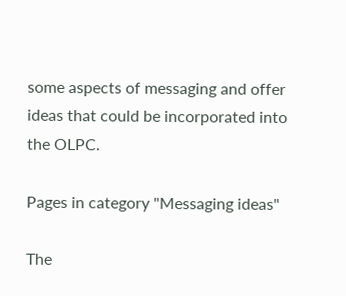some aspects of messaging and offer ideas that could be incorporated into the OLPC.

Pages in category "Messaging ideas"

The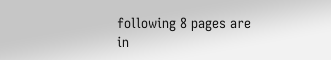following 8 pages are in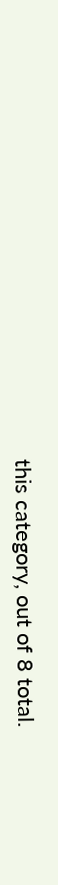this category, out of 8 total.